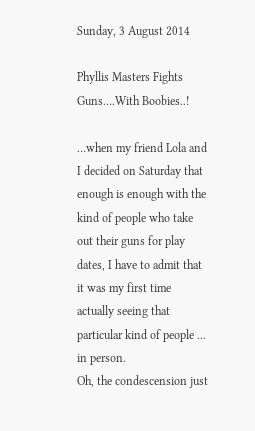Sunday, 3 August 2014

Phyllis Masters Fights Guns….With Boobies..!

…when my friend Lola and I decided on Saturday that enough is enough with the kind of people who take out their guns for play dates, I have to admit that it was my first time actually seeing that particular kind of people ... in person.
Oh, the condescension just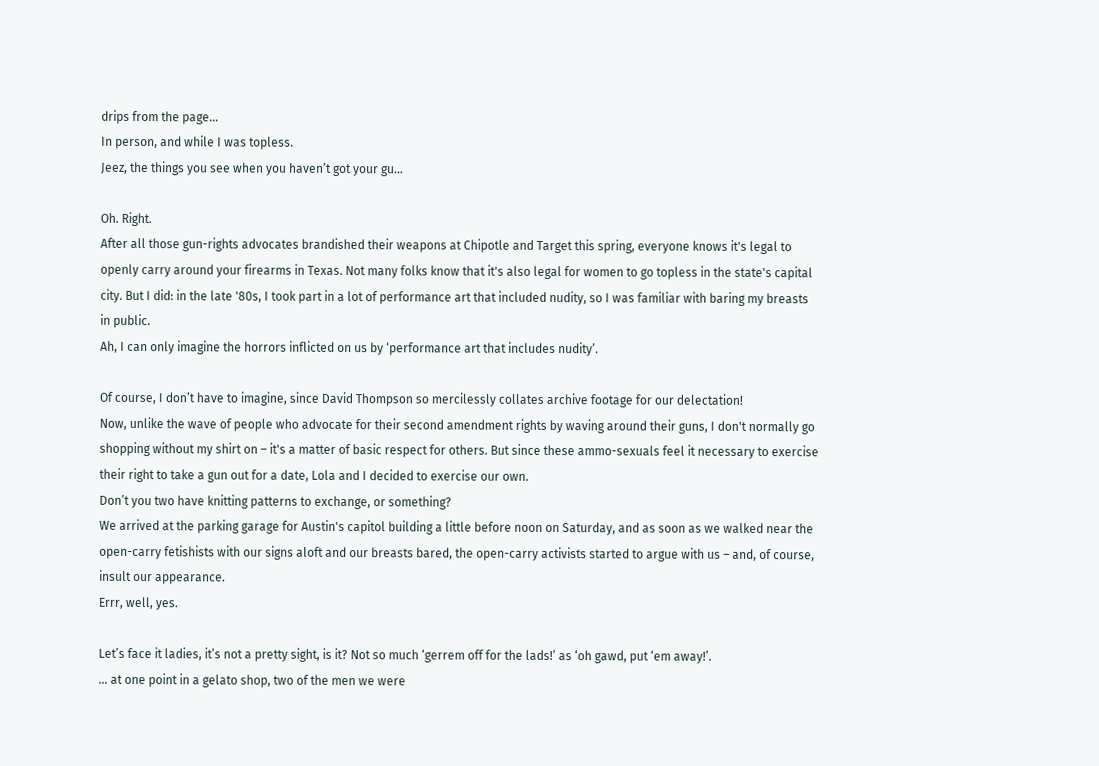drips from the page…
In person, and while I was topless.
Jeez, the things you see when you haven’t got your gu…

Oh. Right.
After all those gun-rights advocates brandished their weapons at Chipotle and Target this spring, everyone knows it's legal to openly carry around your firearms in Texas. Not many folks know that it's also legal for women to go topless in the state's capital city. But I did: in the late '80s, I took part in a lot of performance art that included nudity, so I was familiar with baring my breasts in public.
Ah, I can only imagine the horrors inflicted on us by ‘performance art that includes nudity’.

Of course, I don’t have to imagine, since David Thompson so mercilessly collates archive footage for our delectation!
Now, unlike the wave of people who advocate for their second amendment rights by waving around their guns, I don't normally go shopping without my shirt on – it's a matter of basic respect for others. But since these ammo-sexuals feel it necessary to exercise their right to take a gun out for a date, Lola and I decided to exercise our own.
Don’t you two have knitting patterns to exchange, or something?
We arrived at the parking garage for Austin's capitol building a little before noon on Saturday, and as soon as we walked near the open-carry fetishists with our signs aloft and our breasts bared, the open-carry activists started to argue with us – and, of course, insult our appearance.
Errr, well, yes.

Let’s face it ladies, it’s not a pretty sight, is it? Not so much ‘gerrem off for the lads!’ as ‘oh gawd, put ‘em away!’.
… at one point in a gelato shop, two of the men we were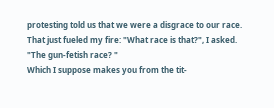protesting told us that we were a disgrace to our race. That just fueled my fire: "What race is that?", I asked. "The gun-fetish race? "
Which I suppose makes you from the tit-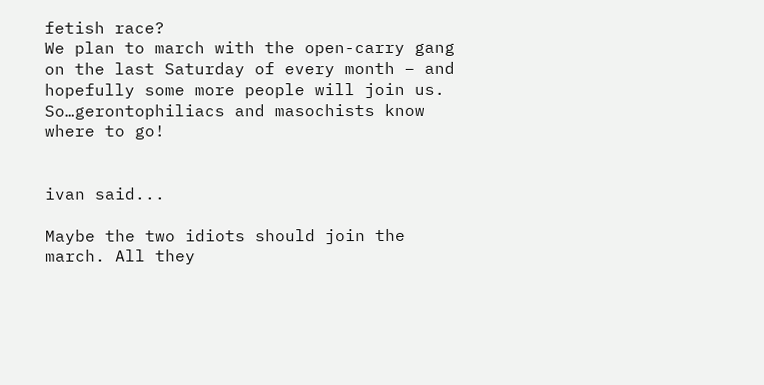fetish race?
We plan to march with the open-carry gang on the last Saturday of every month – and hopefully some more people will join us.
So…gerontophiliacs and masochists know where to go!


ivan said...

Maybe the two idiots should join the march. All they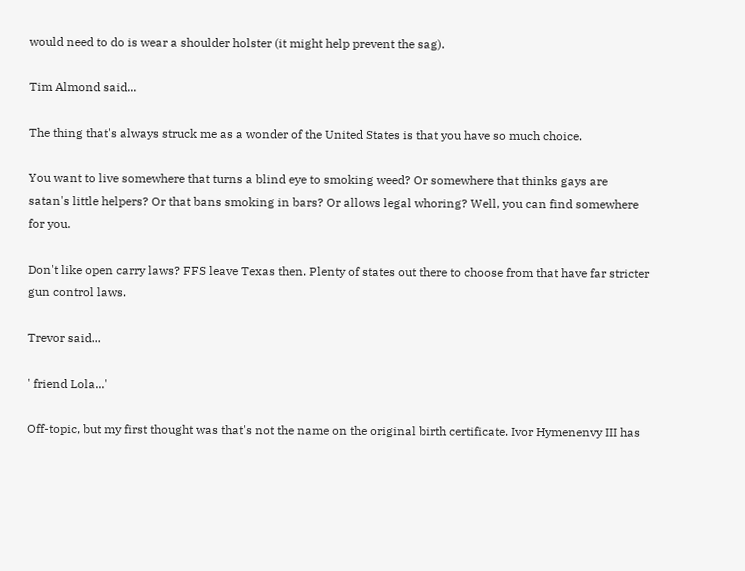would need to do is wear a shoulder holster (it might help prevent the sag).

Tim Almond said...

The thing that's always struck me as a wonder of the United States is that you have so much choice.

You want to live somewhere that turns a blind eye to smoking weed? Or somewhere that thinks gays are satan's little helpers? Or that bans smoking in bars? Or allows legal whoring? Well, you can find somewhere for you.

Don't like open carry laws? FFS leave Texas then. Plenty of states out there to choose from that have far stricter gun control laws.

Trevor said...

' friend Lola...'

Off-topic, but my first thought was that's not the name on the original birth certificate. Ivor Hymenenvy III has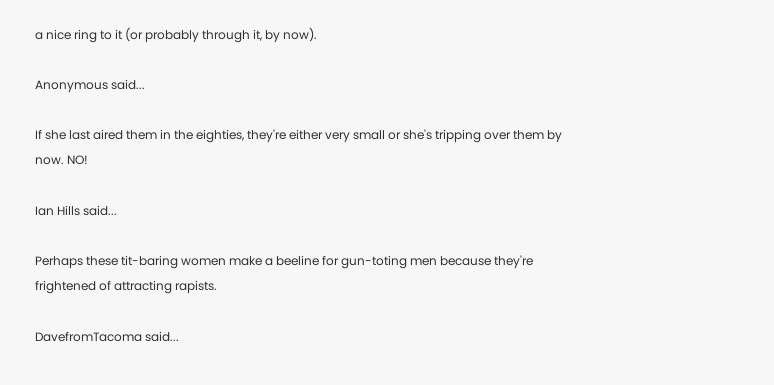a nice ring to it (or probably through it, by now).

Anonymous said...

If she last aired them in the eighties, they're either very small or she's tripping over them by now. NO!

Ian Hills said...

Perhaps these tit-baring women make a beeline for gun-toting men because they're frightened of attracting rapists.

DavefromTacoma said...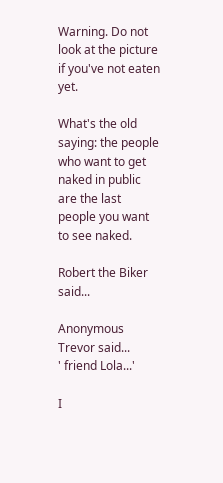Warning. Do not look at the picture if you've not eaten yet.

What's the old saying: the people who want to get naked in public are the last people you want to see naked.

Robert the Biker said...

Anonymous Trevor said...
' friend Lola...'

I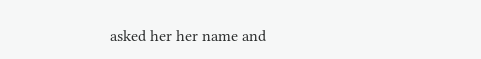asked her her name and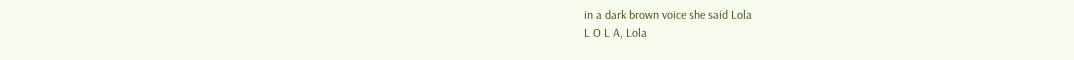in a dark brown voice she said Lola
L O L A, Lola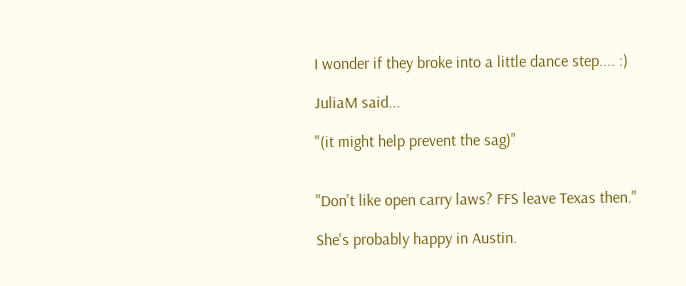I wonder if they broke into a little dance step.... :)

JuliaM said...

"(it might help prevent the sag)"


"Don't like open carry laws? FFS leave Texas then."

She's probably happy in Austin.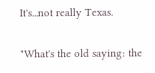It's...not really Texas.

"What's the old saying: the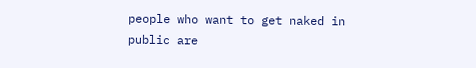people who want to get naked in public are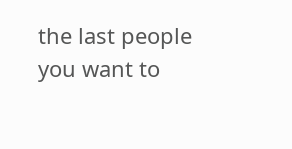the last people you want to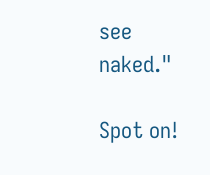see naked."

Spot on!